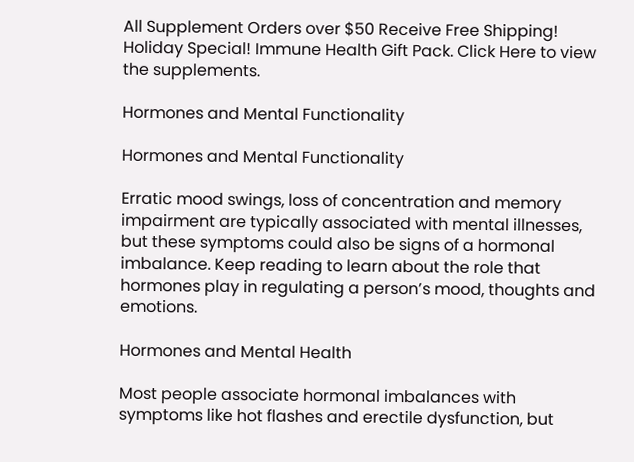All Supplement Orders over $50 Receive Free Shipping!
Holiday Special! Immune Health Gift Pack. Click Here to view the supplements.

Hormones and Mental Functionality

Hormones and Mental Functionality

Erratic mood swings, loss of concentration and memory impairment are typically associated with mental illnesses, but these symptoms could also be signs of a hormonal imbalance. Keep reading to learn about the role that hormones play in regulating a person’s mood, thoughts and emotions.

Hormones and Mental Health

Most people associate hormonal imbalances with symptoms like hot flashes and erectile dysfunction, but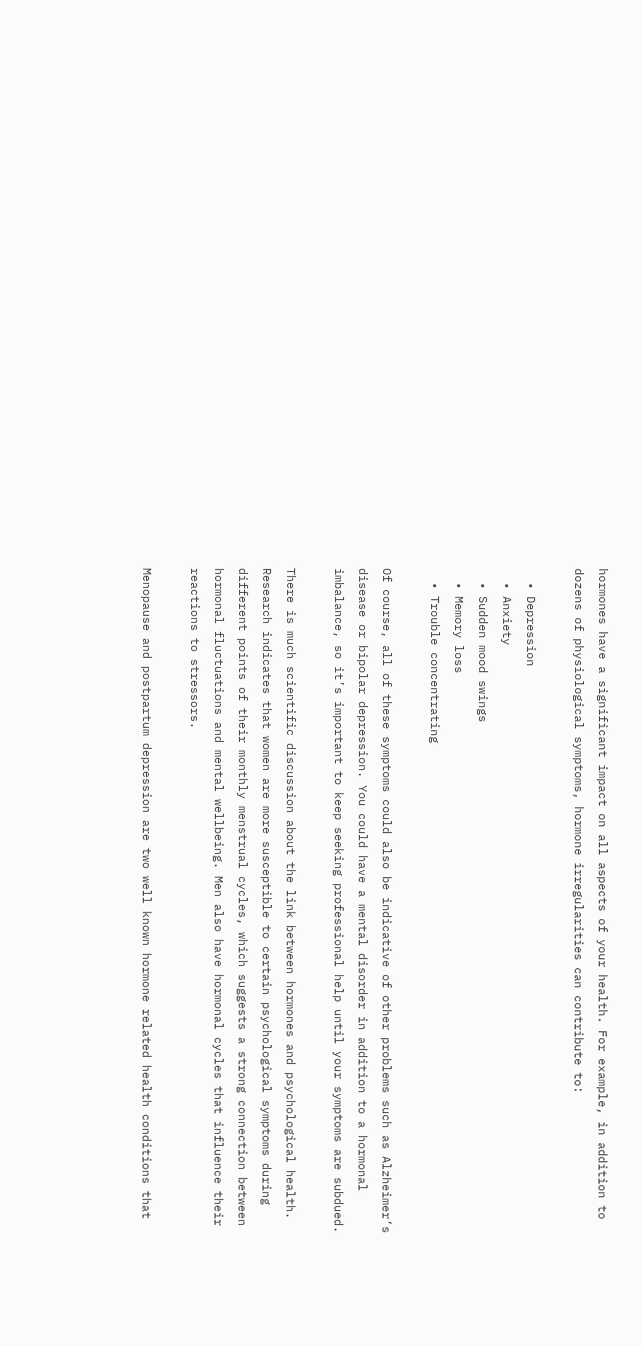hormones have a significant impact on all aspects of your health. For example, in addition to dozens of physiological symptoms, hormone irregularities can contribute to:

  • Depression
  • Anxiety
  • Sudden mood swings
  • Memory loss
  • Trouble concentrating

Of course, all of these symptoms could also be indicative of other problems such as Alzheimer’s disease or bipolar depression. You could have a mental disorder in addition to a hormonal imbalance, so it’s important to keep seeking professional help until your symptoms are subdued.

There is much scientific discussion about the link between hormones and psychological health. Research indicates that women are more susceptible to certain psychological symptoms during different points of their monthly menstrual cycles, which suggests a strong connection between hormonal fluctuations and mental wellbeing. Men also have hormonal cycles that influence their reactions to stressors.

Menopause and postpartum depression are two well known hormone related health conditions that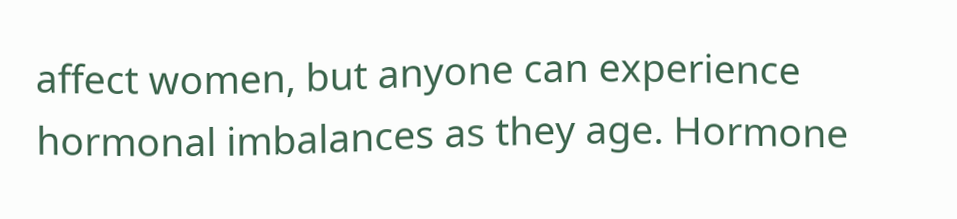affect women, but anyone can experience hormonal imbalances as they age. Hormone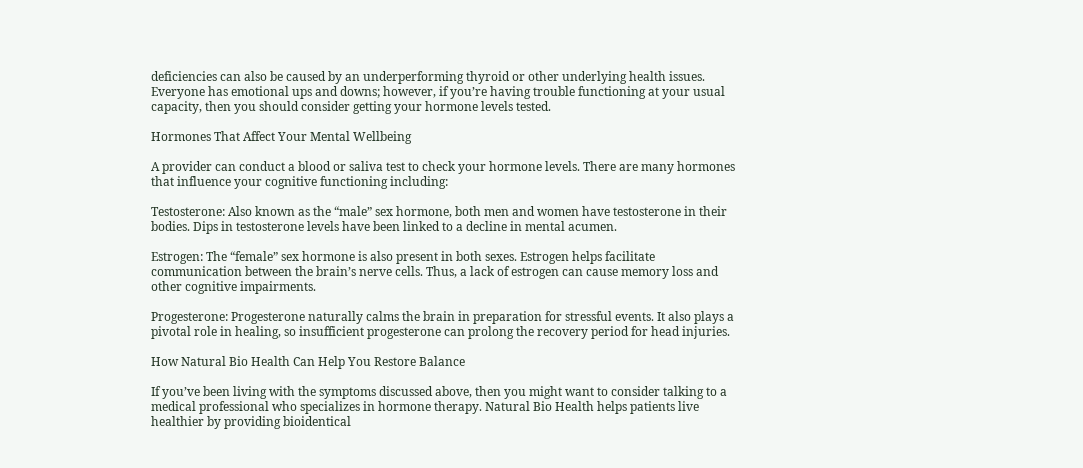deficiencies can also be caused by an underperforming thyroid or other underlying health issues. Everyone has emotional ups and downs; however, if you’re having trouble functioning at your usual capacity, then you should consider getting your hormone levels tested.

Hormones That Affect Your Mental Wellbeing

A provider can conduct a blood or saliva test to check your hormone levels. There are many hormones that influence your cognitive functioning including:

Testosterone: Also known as the “male” sex hormone, both men and women have testosterone in their bodies. Dips in testosterone levels have been linked to a decline in mental acumen.

Estrogen: The “female” sex hormone is also present in both sexes. Estrogen helps facilitate communication between the brain’s nerve cells. Thus, a lack of estrogen can cause memory loss and other cognitive impairments.

Progesterone: Progesterone naturally calms the brain in preparation for stressful events. It also plays a pivotal role in healing, so insufficient progesterone can prolong the recovery period for head injuries.

How Natural Bio Health Can Help You Restore Balance

If you’ve been living with the symptoms discussed above, then you might want to consider talking to a medical professional who specializes in hormone therapy. Natural Bio Health helps patients live healthier by providing bioidentical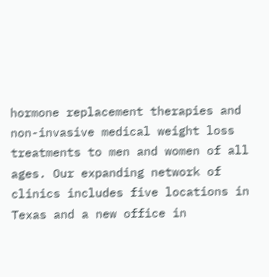hormone replacement therapies and non-invasive medical weight loss treatments to men and women of all ages. Our expanding network of clinics includes five locations in Texas and a new office in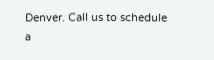Denver. Call us to schedule a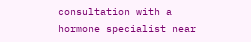consultation with a hormone specialist near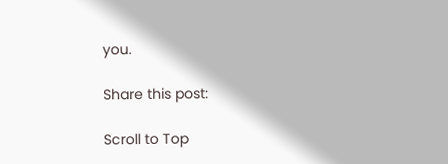you.

Share this post:

Scroll to Top